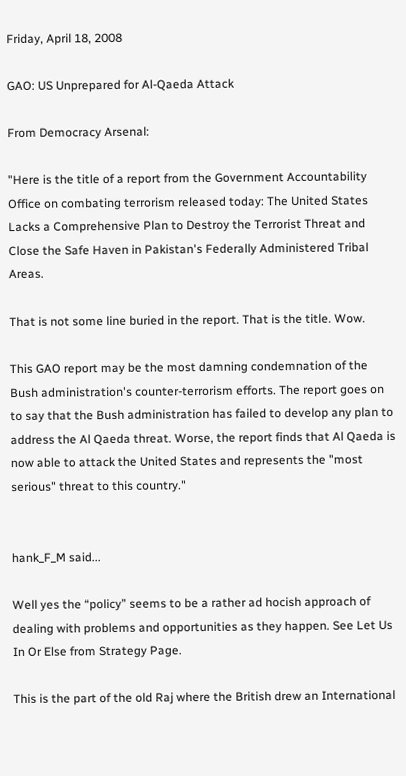Friday, April 18, 2008

GAO: US Unprepared for Al-Qaeda Attack

From Democracy Arsenal:

"Here is the title of a report from the Government Accountability Office on combating terrorism released today: The United States Lacks a Comprehensive Plan to Destroy the Terrorist Threat and Close the Safe Haven in Pakistan's Federally Administered Tribal Areas.

That is not some line buried in the report. That is the title. Wow.

This GAO report may be the most damning condemnation of the Bush administration's counter-terrorism efforts. The report goes on to say that the Bush administration has failed to develop any plan to address the Al Qaeda threat. Worse, the report finds that Al Qaeda is now able to attack the United States and represents the "most serious" threat to this country."


hank_F_M said...

Well yes the “policy” seems to be a rather ad hocish approach of dealing with problems and opportunities as they happen. See Let Us In Or Else from Strategy Page.

This is the part of the old Raj where the British drew an International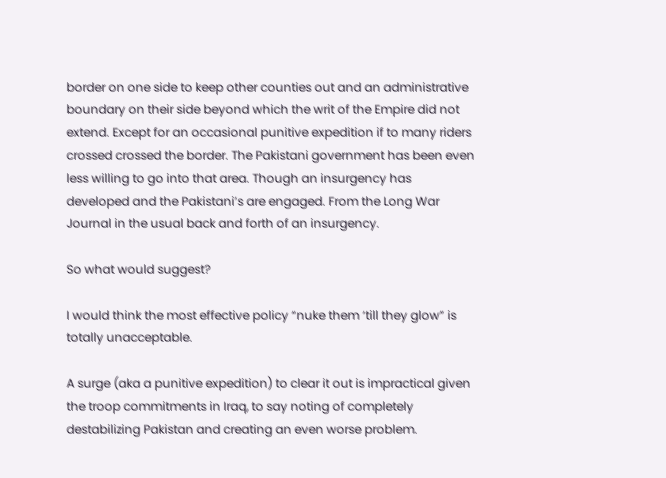border on one side to keep other counties out and an administrative boundary on their side beyond which the writ of the Empire did not extend. Except for an occasional punitive expedition if to many riders crossed crossed the border. The Pakistani government has been even less willing to go into that area. Though an insurgency has developed and the Pakistani’s are engaged. From the Long War Journal in the usual back and forth of an insurgency.

So what would suggest?

I would think the most effective policy “nuke them ‘till they glow” is totally unacceptable.

A surge (aka a punitive expedition) to clear it out is impractical given the troop commitments in Iraq, to say noting of completely destabilizing Pakistan and creating an even worse problem.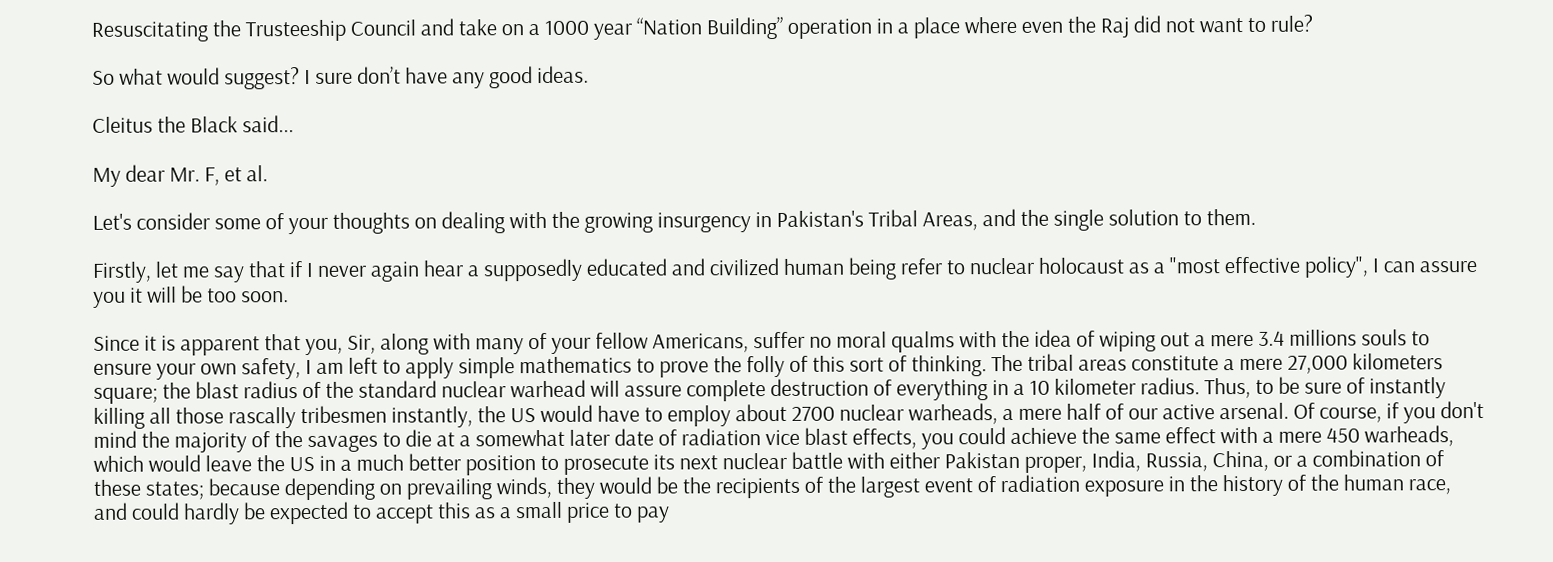Resuscitating the Trusteeship Council and take on a 1000 year “Nation Building” operation in a place where even the Raj did not want to rule?

So what would suggest? I sure don’t have any good ideas.

Cleitus the Black said...

My dear Mr. F, et al.

Let's consider some of your thoughts on dealing with the growing insurgency in Pakistan's Tribal Areas, and the single solution to them.

Firstly, let me say that if I never again hear a supposedly educated and civilized human being refer to nuclear holocaust as a "most effective policy", I can assure you it will be too soon.

Since it is apparent that you, Sir, along with many of your fellow Americans, suffer no moral qualms with the idea of wiping out a mere 3.4 millions souls to ensure your own safety, I am left to apply simple mathematics to prove the folly of this sort of thinking. The tribal areas constitute a mere 27,000 kilometers square; the blast radius of the standard nuclear warhead will assure complete destruction of everything in a 10 kilometer radius. Thus, to be sure of instantly killing all those rascally tribesmen instantly, the US would have to employ about 2700 nuclear warheads, a mere half of our active arsenal. Of course, if you don't mind the majority of the savages to die at a somewhat later date of radiation vice blast effects, you could achieve the same effect with a mere 450 warheads, which would leave the US in a much better position to prosecute its next nuclear battle with either Pakistan proper, India, Russia, China, or a combination of these states; because depending on prevailing winds, they would be the recipients of the largest event of radiation exposure in the history of the human race, and could hardly be expected to accept this as a small price to pay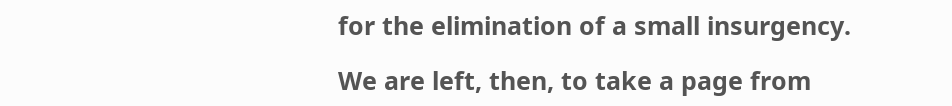for the elimination of a small insurgency.

We are left, then, to take a page from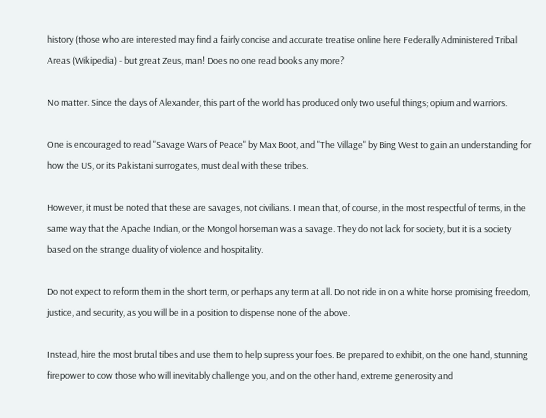history (those who are interested may find a fairly concise and accurate treatise online here Federally Administered Tribal Areas (Wikipedia) - but great Zeus, man! Does no one read books any more?

No matter. Since the days of Alexander, this part of the world has produced only two useful things; opium and warriors.

One is encouraged to read "Savage Wars of Peace" by Max Boot, and "The Village" by Bing West to gain an understanding for how the US, or its Pakistani surrogates, must deal with these tribes.

However, it must be noted that these are savages, not civilians. I mean that, of course, in the most respectful of terms, in the same way that the Apache Indian, or the Mongol horseman was a savage. They do not lack for society, but it is a society based on the strange duality of violence and hospitality.

Do not expect to reform them in the short term, or perhaps any term at all. Do not ride in on a white horse promising freedom, justice, and security, as you will be in a position to dispense none of the above.

Instead, hire the most brutal tibes and use them to help supress your foes. Be prepared to exhibit, on the one hand, stunning firepower to cow those who will inevitably challenge you, and on the other hand, extreme generosity and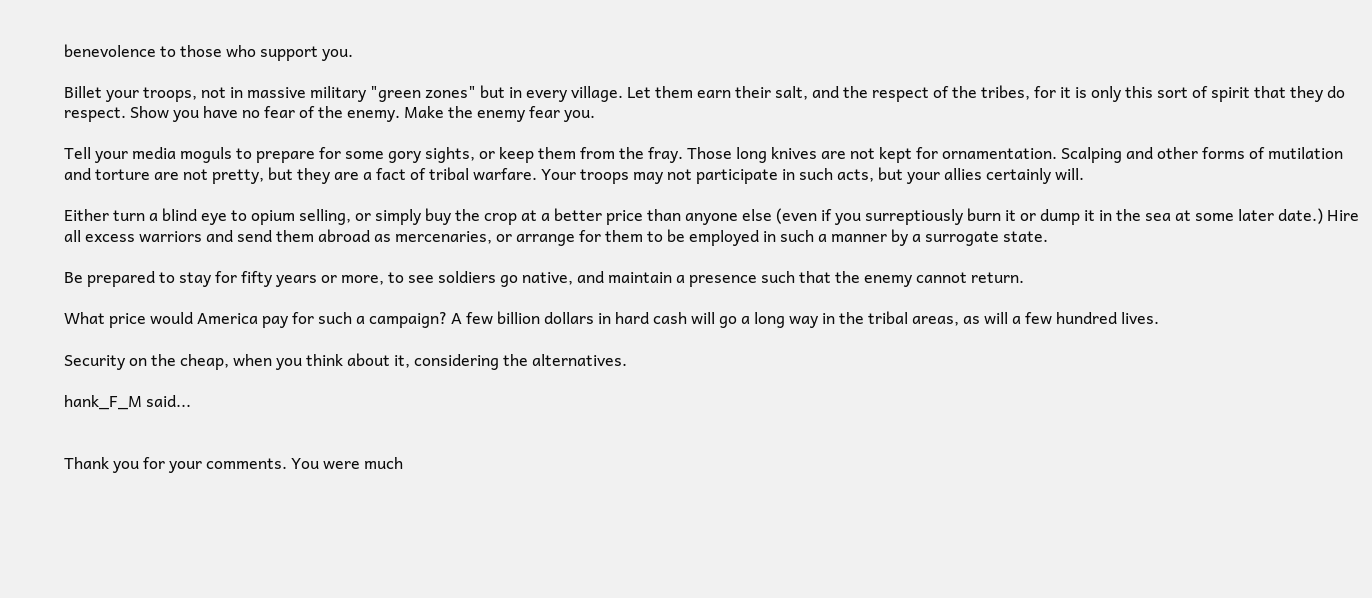benevolence to those who support you.

Billet your troops, not in massive military "green zones" but in every village. Let them earn their salt, and the respect of the tribes, for it is only this sort of spirit that they do respect. Show you have no fear of the enemy. Make the enemy fear you.

Tell your media moguls to prepare for some gory sights, or keep them from the fray. Those long knives are not kept for ornamentation. Scalping and other forms of mutilation and torture are not pretty, but they are a fact of tribal warfare. Your troops may not participate in such acts, but your allies certainly will.

Either turn a blind eye to opium selling, or simply buy the crop at a better price than anyone else (even if you surreptiously burn it or dump it in the sea at some later date.) Hire all excess warriors and send them abroad as mercenaries, or arrange for them to be employed in such a manner by a surrogate state.

Be prepared to stay for fifty years or more, to see soldiers go native, and maintain a presence such that the enemy cannot return.

What price would America pay for such a campaign? A few billion dollars in hard cash will go a long way in the tribal areas, as will a few hundred lives.

Security on the cheap, when you think about it, considering the alternatives.

hank_F_M said...


Thank you for your comments. You were much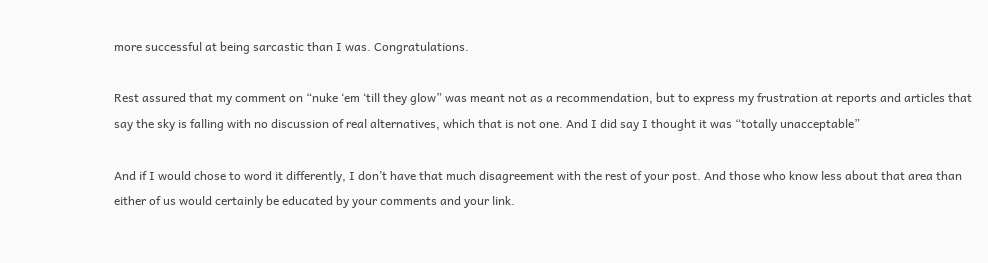more successful at being sarcastic than I was. Congratulations.

Rest assured that my comment on “nuke ‘em ‘till they glow” was meant not as a recommendation, but to express my frustration at reports and articles that say the sky is falling with no discussion of real alternatives, which that is not one. And I did say I thought it was “totally unacceptable”

And if I would chose to word it differently, I don’t have that much disagreement with the rest of your post. And those who know less about that area than either of us would certainly be educated by your comments and your link.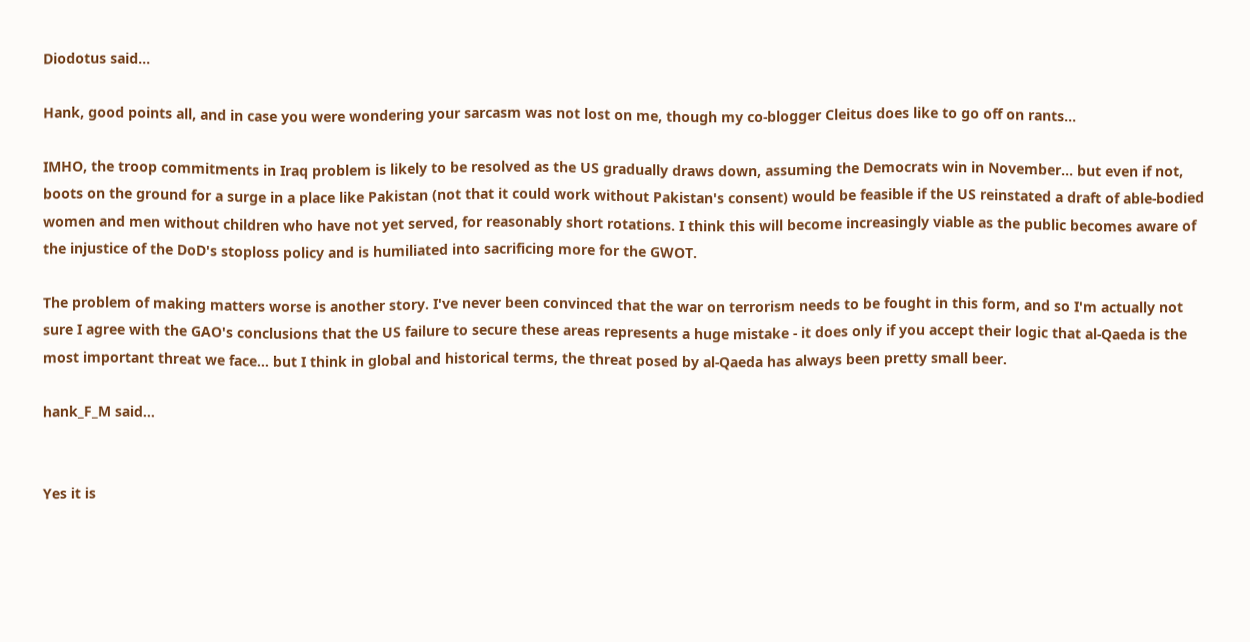Diodotus said...

Hank, good points all, and in case you were wondering your sarcasm was not lost on me, though my co-blogger Cleitus does like to go off on rants...

IMHO, the troop commitments in Iraq problem is likely to be resolved as the US gradually draws down, assuming the Democrats win in November... but even if not, boots on the ground for a surge in a place like Pakistan (not that it could work without Pakistan's consent) would be feasible if the US reinstated a draft of able-bodied women and men without children who have not yet served, for reasonably short rotations. I think this will become increasingly viable as the public becomes aware of the injustice of the DoD's stoploss policy and is humiliated into sacrificing more for the GWOT.

The problem of making matters worse is another story. I've never been convinced that the war on terrorism needs to be fought in this form, and so I'm actually not sure I agree with the GAO's conclusions that the US failure to secure these areas represents a huge mistake - it does only if you accept their logic that al-Qaeda is the most important threat we face... but I think in global and historical terms, the threat posed by al-Qaeda has always been pretty small beer.

hank_F_M said...


Yes it is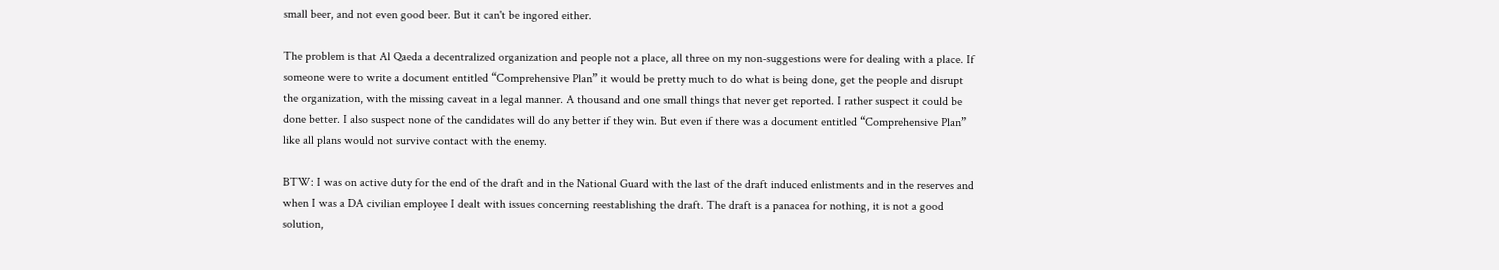small beer, and not even good beer. But it can't be ingored either.

The problem is that Al Qaeda a decentralized organization and people not a place, all three on my non-suggestions were for dealing with a place. If someone were to write a document entitled “Comprehensive Plan” it would be pretty much to do what is being done, get the people and disrupt the organization, with the missing caveat in a legal manner. A thousand and one small things that never get reported. I rather suspect it could be done better. I also suspect none of the candidates will do any better if they win. But even if there was a document entitled “Comprehensive Plan” like all plans would not survive contact with the enemy.

BTW: I was on active duty for the end of the draft and in the National Guard with the last of the draft induced enlistments and in the reserves and when I was a DA civilian employee I dealt with issues concerning reestablishing the draft. The draft is a panacea for nothing, it is not a good solution,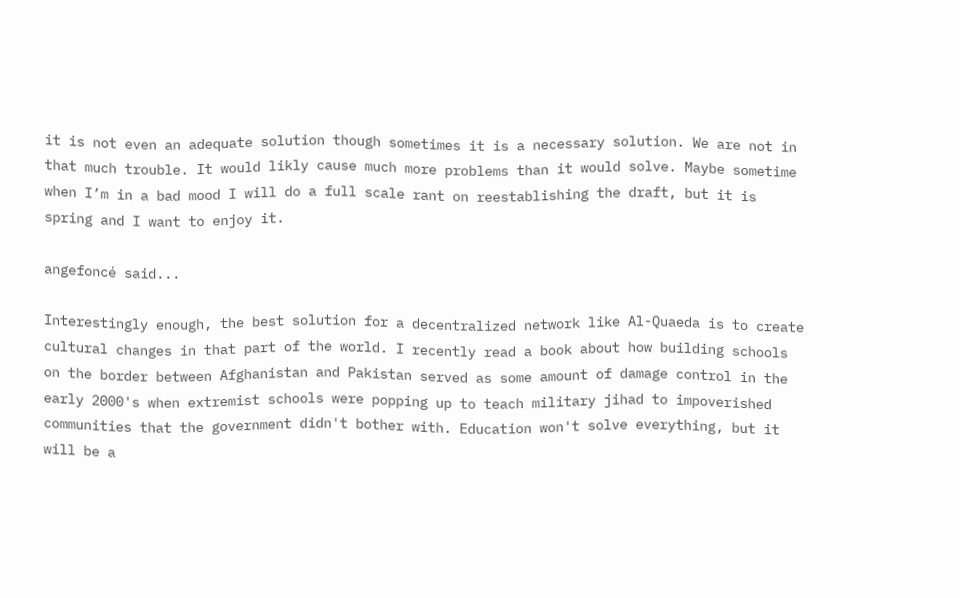it is not even an adequate solution though sometimes it is a necessary solution. We are not in that much trouble. It would likly cause much more problems than it would solve. Maybe sometime when I’m in a bad mood I will do a full scale rant on reestablishing the draft, but it is spring and I want to enjoy it.

angefoncé said...

Interestingly enough, the best solution for a decentralized network like Al-Quaeda is to create cultural changes in that part of the world. I recently read a book about how building schools on the border between Afghanistan and Pakistan served as some amount of damage control in the early 2000's when extremist schools were popping up to teach military jihad to impoverished communities that the government didn't bother with. Education won't solve everything, but it will be a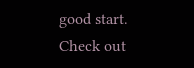good start. Check out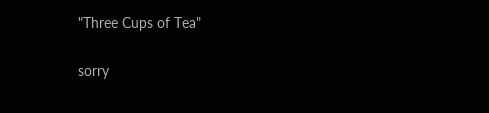"Three Cups of Tea"

sorry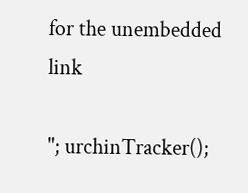for the unembedded link

"; urchinTracker();